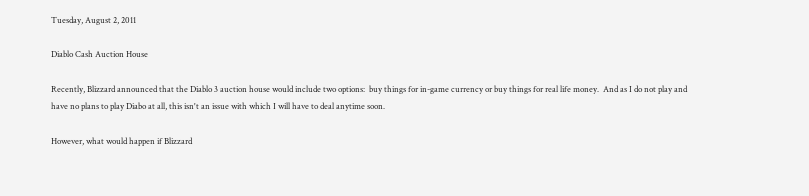Tuesday, August 2, 2011

Diablo Cash Auction House

Recently, Blizzard announced that the Diablo 3 auction house would include two options:  buy things for in-game currency or buy things for real life money.  And as I do not play and have no plans to play Diabo at all, this isn't an issue with which I will have to deal anytime soon.

However, what would happen if Blizzard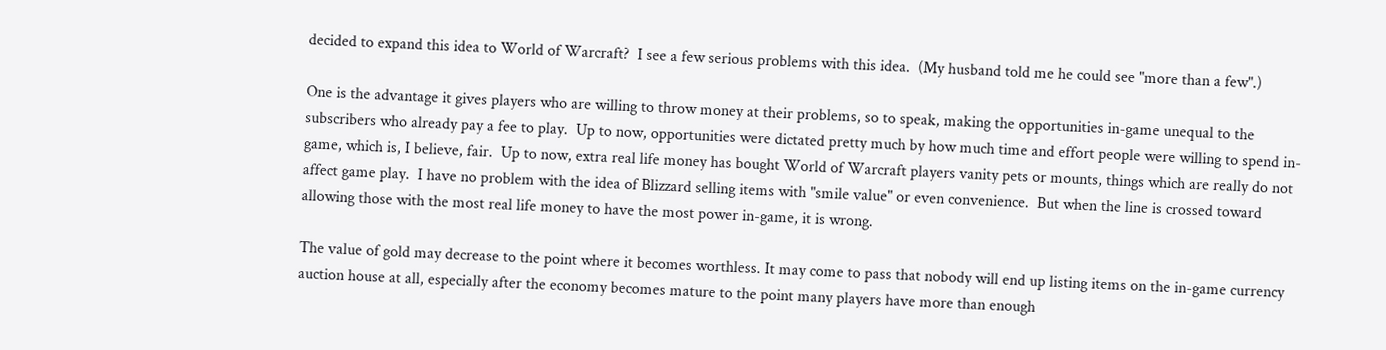decided to expand this idea to World of Warcraft?  I see a few serious problems with this idea.  (My husband told me he could see "more than a few".)

One is the advantage it gives players who are willing to throw money at their problems, so to speak, making the opportunities in-game unequal to the subscribers who already pay a fee to play.  Up to now, opportunities were dictated pretty much by how much time and effort people were willing to spend in-game, which is, I believe, fair.  Up to now, extra real life money has bought World of Warcraft players vanity pets or mounts, things which are really do not affect game play.  I have no problem with the idea of Blizzard selling items with "smile value" or even convenience.  But when the line is crossed toward allowing those with the most real life money to have the most power in-game, it is wrong.

The value of gold may decrease to the point where it becomes worthless. It may come to pass that nobody will end up listing items on the in-game currency auction house at all, especially after the economy becomes mature to the point many players have more than enough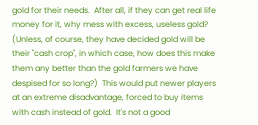gold for their needs.  After all, if they can get real life money for it, why mess with excess, useless gold?  (Unless, of course, they have decided gold will be their "cash crop", in which case, how does this make them any better than the gold farmers we have despised for so long?)  This would put newer players at an extreme disadvantage, forced to buy items with cash instead of gold.  It's not a good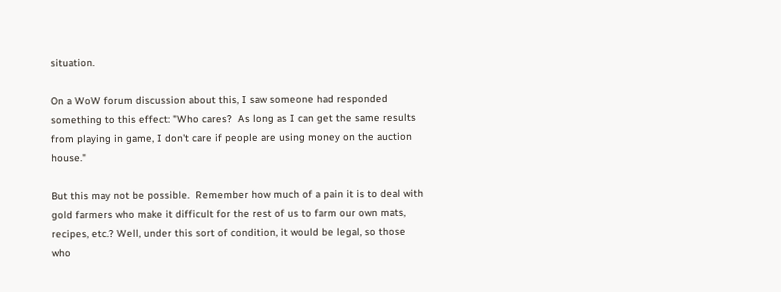situation.

On a WoW forum discussion about this, I saw someone had responded something to this effect: "Who cares?  As long as I can get the same results from playing in game, I don't care if people are using money on the auction house."

But this may not be possible.  Remember how much of a pain it is to deal with gold farmers who make it difficult for the rest of us to farm our own mats, recipes, etc.? Well, under this sort of condition, it would be legal, so those who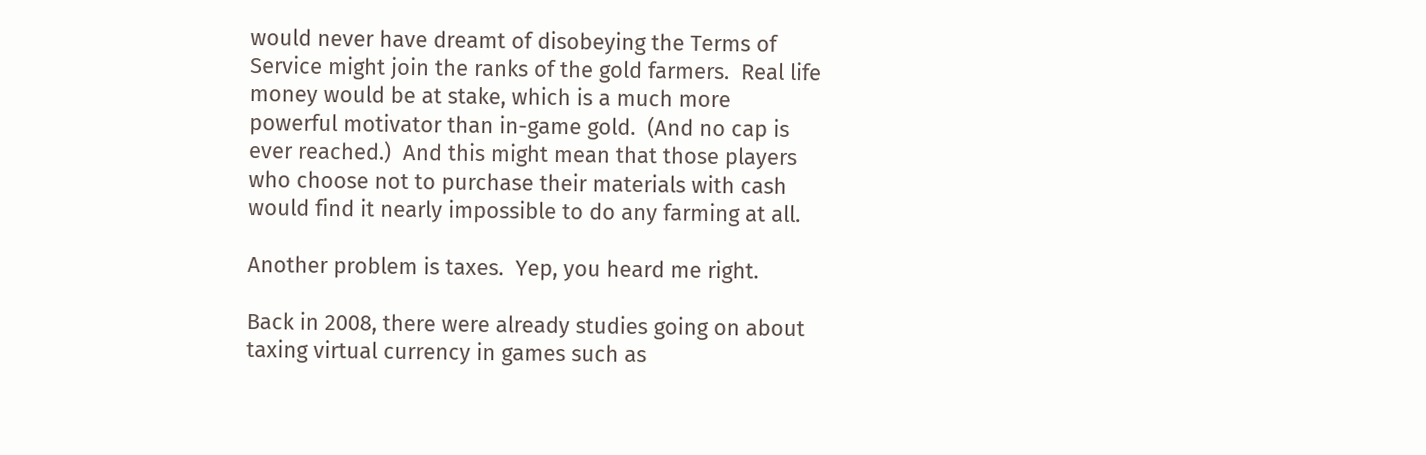would never have dreamt of disobeying the Terms of Service might join the ranks of the gold farmers.  Real life money would be at stake, which is a much more powerful motivator than in-game gold.  (And no cap is ever reached.)  And this might mean that those players who choose not to purchase their materials with cash would find it nearly impossible to do any farming at all.

Another problem is taxes.  Yep, you heard me right.

Back in 2008, there were already studies going on about taxing virtual currency in games such as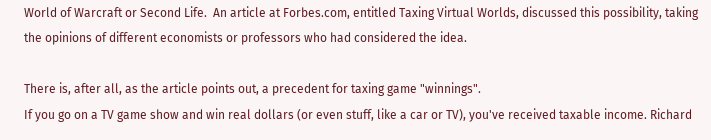World of Warcraft or Second Life.  An article at Forbes.com, entitled Taxing Virtual Worlds, discussed this possibility, taking the opinions of different economists or professors who had considered the idea.

There is, after all, as the article points out, a precedent for taxing game "winnings".
If you go on a TV game show and win real dollars (or even stuff, like a car or TV), you've received taxable income. Richard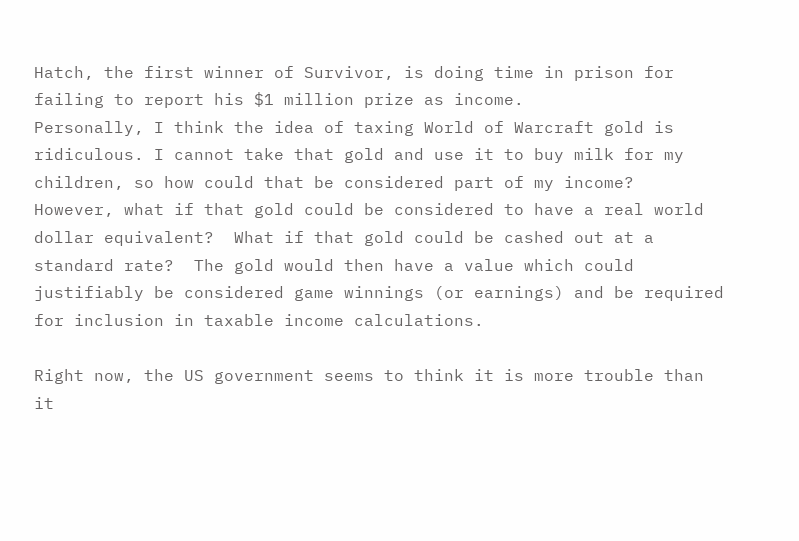Hatch, the first winner of Survivor, is doing time in prison for failing to report his $1 million prize as income.
Personally, I think the idea of taxing World of Warcraft gold is ridiculous. I cannot take that gold and use it to buy milk for my children, so how could that be considered part of my income?  However, what if that gold could be considered to have a real world dollar equivalent?  What if that gold could be cashed out at a standard rate?  The gold would then have a value which could justifiably be considered game winnings (or earnings) and be required for inclusion in taxable income calculations.

Right now, the US government seems to think it is more trouble than it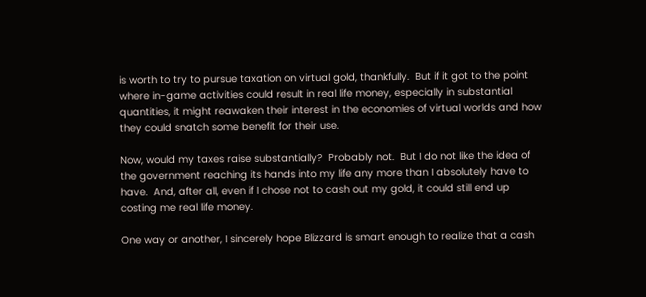is worth to try to pursue taxation on virtual gold, thankfully.  But if it got to the point where in-game activities could result in real life money, especially in substantial quantities, it might reawaken their interest in the economies of virtual worlds and how they could snatch some benefit for their use.

Now, would my taxes raise substantially?  Probably not.  But I do not like the idea of the government reaching its hands into my life any more than I absolutely have to have.  And, after all, even if I chose not to cash out my gold, it could still end up costing me real life money.

One way or another, I sincerely hope Blizzard is smart enough to realize that a cash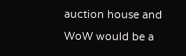auction house and WoW would be a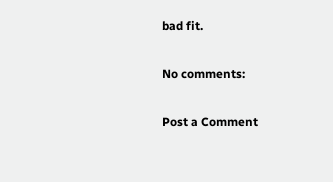bad fit.

No comments:

Post a Comment